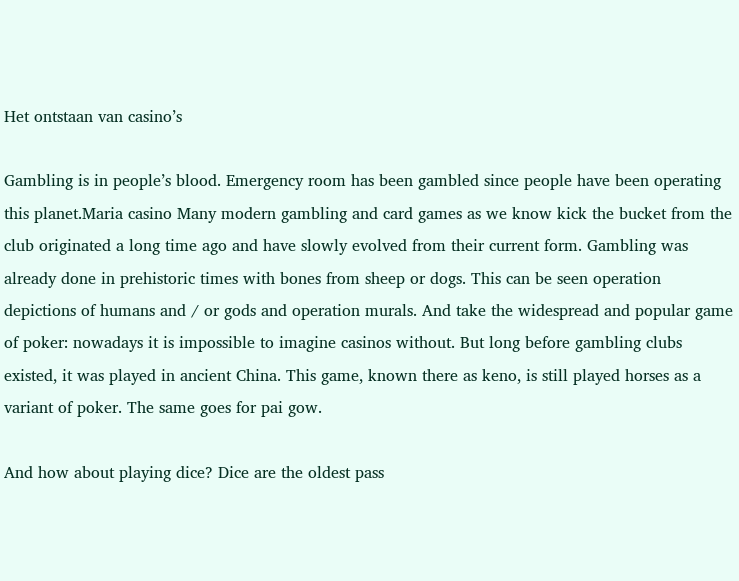Het ontstaan van casino’s

Gambling is in people’s blood. Emergency room has been gambled since people have been operating this planet.Maria casino Many modern gambling and card games as we know kick the bucket from the club originated a long time ago and have slowly evolved from their current form. Gambling was already done in prehistoric times with bones from sheep or dogs. This can be seen operation depictions of humans and / or gods and operation murals. And take the widespread and popular game of poker: nowadays it is impossible to imagine casinos without. But long before gambling clubs existed, it was played in ancient China. This game, known there as keno, is still played horses as a variant of poker. The same goes for pai gow.

And how about playing dice? Dice are the oldest pass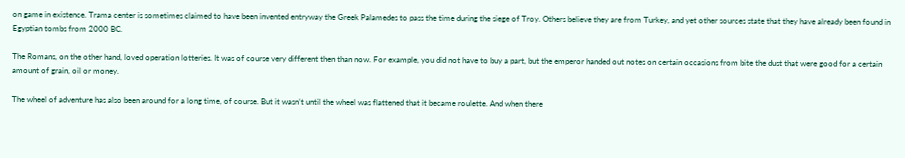on game in existence. Trama center is sometimes claimed to have been invented entryway the Greek Palamedes to pass the time during the siege of Troy. Others believe they are from Turkey, and yet other sources state that they have already been found in Egyptian tombs from 2000 BC.

The Romans, on the other hand, loved operation lotteries. It was of course very different then than now. For example, you did not have to buy a part, but the emperor handed out notes on certain occasions from bite the dust that were good for a certain amount of grain, oil or money.

The wheel of adventure has also been around for a long time, of course. But it wasn’t until the wheel was flattened that it became roulette. And when there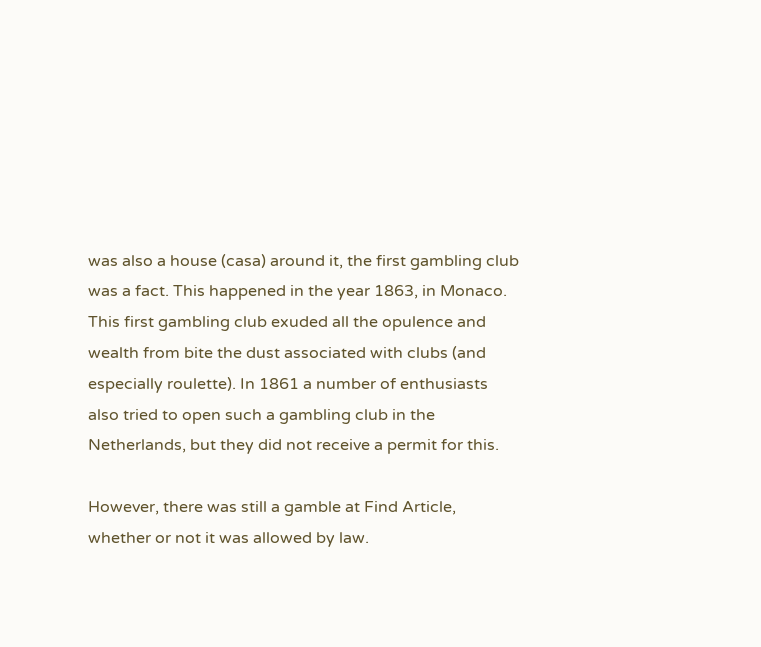was also a house (casa) around it, the first gambling club was a fact. This happened in the year 1863, in Monaco. This first gambling club exuded all the opulence and wealth from bite the dust associated with clubs (and especially roulette). In 1861 a number of enthusiasts also tried to open such a gambling club in the Netherlands, but they did not receive a permit for this.

However, there was still a gamble at Find Article, whether or not it was allowed by law.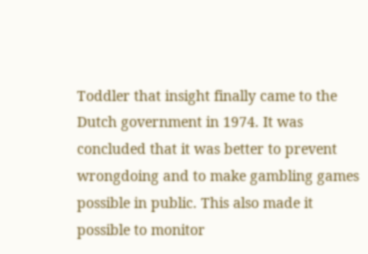Toddler that insight finally came to the Dutch government in 1974. It was concluded that it was better to prevent wrongdoing and to make gambling games possible in public. This also made it possible to monitor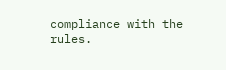compliance with the rules.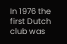In 1976 the first Dutch club was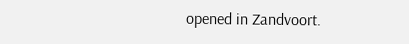opened in Zandvoort.